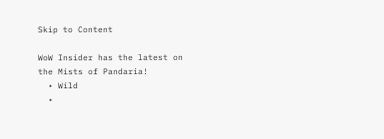Skip to Content

WoW Insider has the latest on the Mists of Pandaria!
  • Wild
  •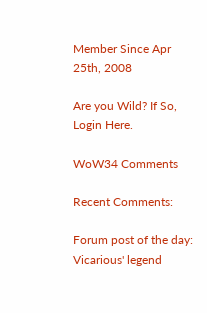Member Since Apr 25th, 2008

Are you Wild? If So, Login Here.

WoW34 Comments

Recent Comments:

Forum post of the day: Vicarious' legend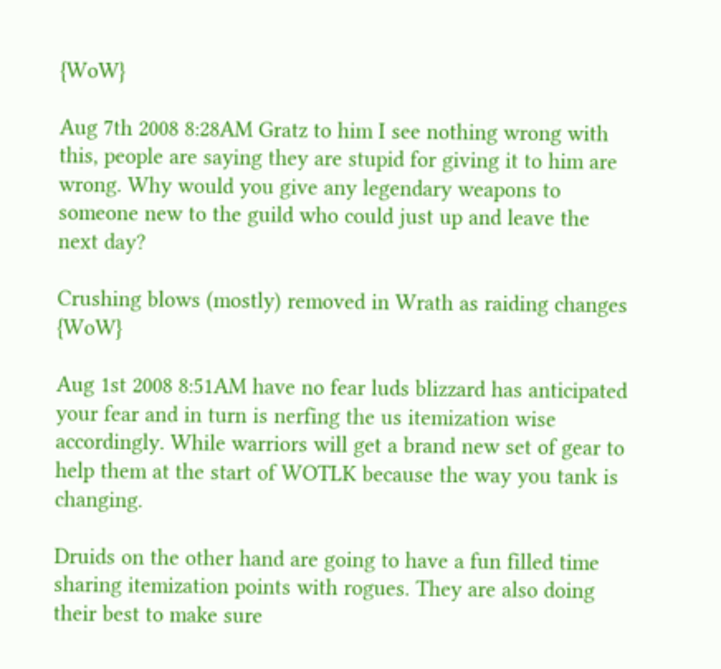{WoW}

Aug 7th 2008 8:28AM Gratz to him I see nothing wrong with this, people are saying they are stupid for giving it to him are wrong. Why would you give any legendary weapons to someone new to the guild who could just up and leave the next day?

Crushing blows (mostly) removed in Wrath as raiding changes {WoW}

Aug 1st 2008 8:51AM have no fear luds blizzard has anticipated your fear and in turn is nerfing the us itemization wise accordingly. While warriors will get a brand new set of gear to help them at the start of WOTLK because the way you tank is changing.

Druids on the other hand are going to have a fun filled time sharing itemization points with rogues. They are also doing their best to make sure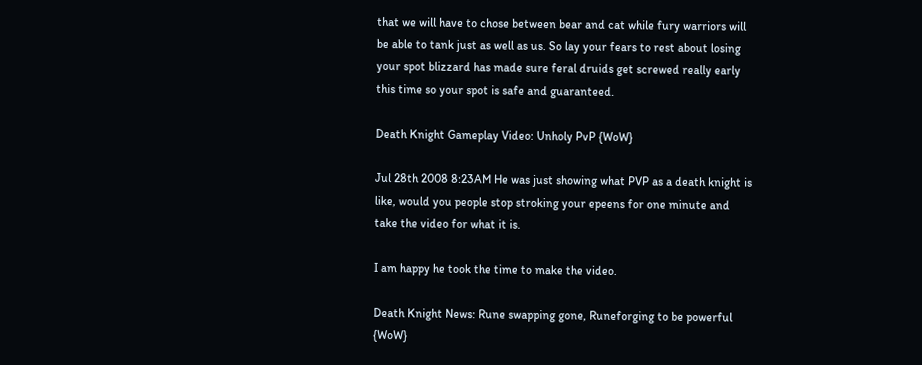that we will have to chose between bear and cat while fury warriors will be able to tank just as well as us. So lay your fears to rest about losing your spot blizzard has made sure feral druids get screwed really early this time so your spot is safe and guaranteed.

Death Knight Gameplay Video: Unholy PvP {WoW}

Jul 28th 2008 8:23AM He was just showing what PVP as a death knight is like, would you people stop stroking your epeens for one minute and take the video for what it is.

I am happy he took the time to make the video.

Death Knight News: Rune swapping gone, Runeforging to be powerful {WoW}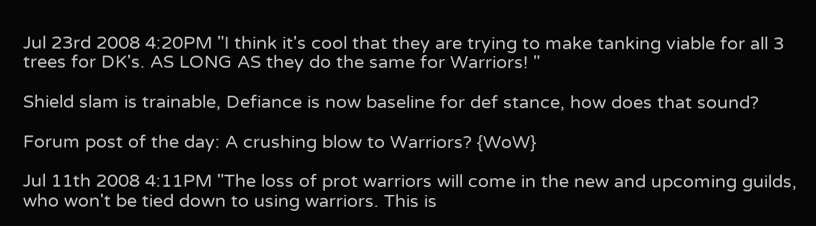Jul 23rd 2008 4:20PM "I think it's cool that they are trying to make tanking viable for all 3 trees for DK's. AS LONG AS they do the same for Warriors! "

Shield slam is trainable, Defiance is now baseline for def stance, how does that sound?

Forum post of the day: A crushing blow to Warriors? {WoW}

Jul 11th 2008 4:11PM "The loss of prot warriors will come in the new and upcoming guilds, who won't be tied down to using warriors. This is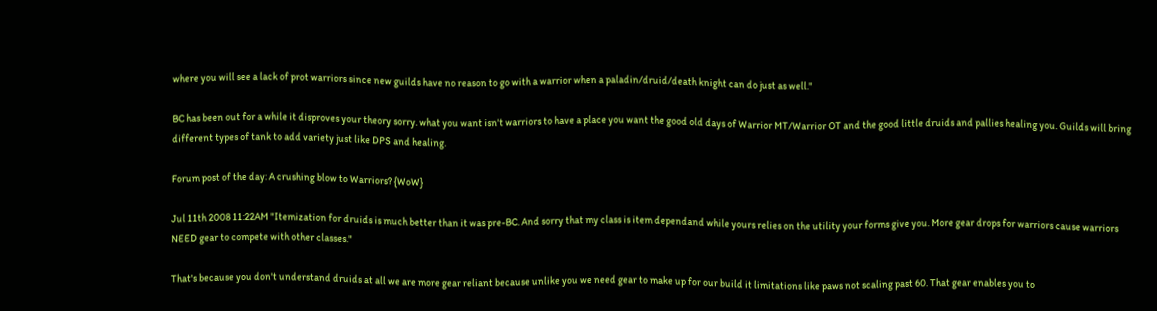where you will see a lack of prot warriors since new guilds have no reason to go with a warrior when a paladin/druid/death knight can do just as well."

BC has been out for a while it disproves your theory sorry. what you want isn't warriors to have a place you want the good old days of Warrior MT/Warrior OT and the good little druids and pallies healing you. Guilds will bring different types of tank to add variety just like DPS and healing.

Forum post of the day: A crushing blow to Warriors? {WoW}

Jul 11th 2008 11:22AM "Itemization for druids is much better than it was pre-BC. And sorry that my class is item dependand while yours relies on the utility your forms give you. More gear drops for warriors cause warriors NEED gear to compete with other classes."

That's because you don't understand druids at all we are more gear reliant because unlike you we need gear to make up for our build it limitations like paws not scaling past 60. That gear enables you to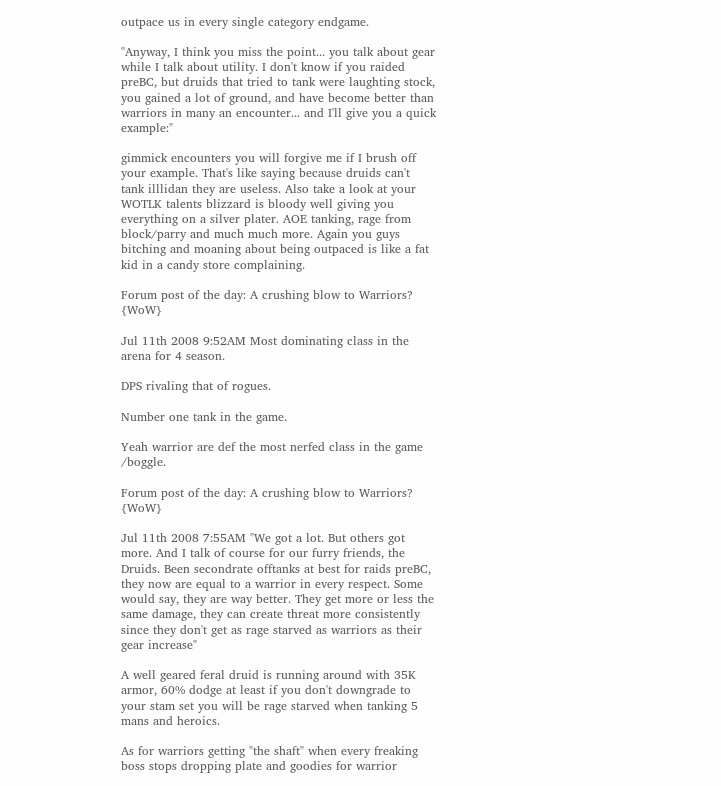outpace us in every single category endgame.

"Anyway, I think you miss the point... you talk about gear while I talk about utility. I don't know if you raided preBC, but druids that tried to tank were laughting stock, you gained a lot of ground, and have become better than warriors in many an encounter... and I'll give you a quick example:"

gimmick encounters you will forgive me if I brush off your example. That's like saying because druids can't tank illlidan they are useless. Also take a look at your WOTLK talents blizzard is bloody well giving you everything on a silver plater. AOE tanking, rage from block/parry and much much more. Again you guys bitching and moaning about being outpaced is like a fat kid in a candy store complaining.

Forum post of the day: A crushing blow to Warriors? {WoW}

Jul 11th 2008 9:52AM Most dominating class in the arena for 4 season.

DPS rivaling that of rogues.

Number one tank in the game.

Yeah warrior are def the most nerfed class in the game /boggle.

Forum post of the day: A crushing blow to Warriors? {WoW}

Jul 11th 2008 7:55AM "We got a lot. But others got more. And I talk of course for our furry friends, the Druids. Been secondrate offtanks at best for raids preBC, they now are equal to a warrior in every respect. Some would say, they are way better. They get more or less the same damage, they can create threat more consistently since they don't get as rage starved as warriors as their gear increase"

A well geared feral druid is running around with 35K armor, 60% dodge at least if you don't downgrade to your stam set you will be rage starved when tanking 5 mans and heroics.

As for warriors getting "the shaft" when every freaking boss stops dropping plate and goodies for warrior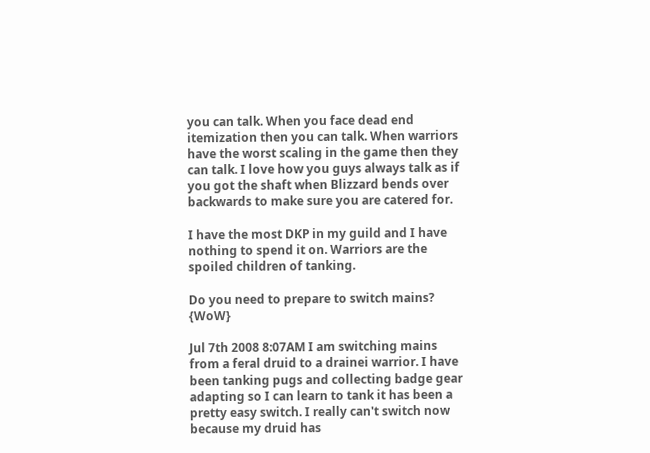you can talk. When you face dead end itemization then you can talk. When warriors have the worst scaling in the game then they can talk. I love how you guys always talk as if you got the shaft when Blizzard bends over backwards to make sure you are catered for.

I have the most DKP in my guild and I have nothing to spend it on. Warriors are the spoiled children of tanking.

Do you need to prepare to switch mains? {WoW}

Jul 7th 2008 8:07AM I am switching mains from a feral druid to a drainei warrior. I have been tanking pugs and collecting badge gear adapting so I can learn to tank it has been a pretty easy switch. I really can't switch now because my druid has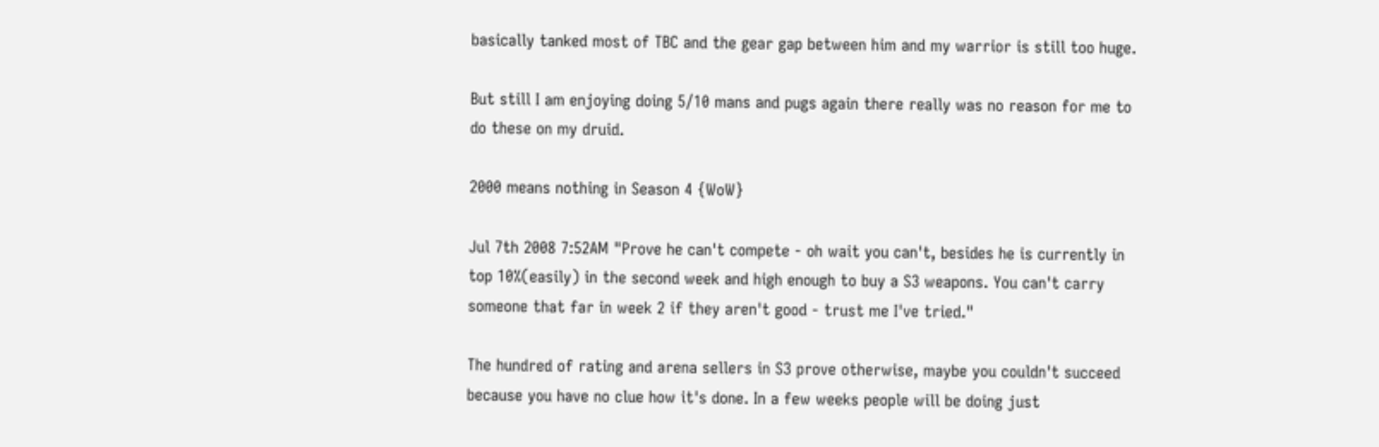basically tanked most of TBC and the gear gap between him and my warrior is still too huge.

But still I am enjoying doing 5/10 mans and pugs again there really was no reason for me to do these on my druid.

2000 means nothing in Season 4 {WoW}

Jul 7th 2008 7:52AM "Prove he can't compete - oh wait you can't, besides he is currently in top 10%(easily) in the second week and high enough to buy a S3 weapons. You can't carry someone that far in week 2 if they aren't good - trust me I've tried."

The hundred of rating and arena sellers in S3 prove otherwise, maybe you couldn't succeed because you have no clue how it's done. In a few weeks people will be doing just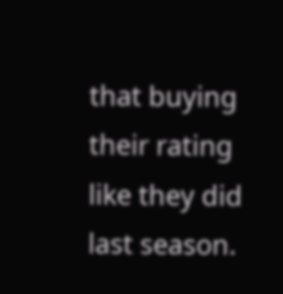that buying their rating like they did last season.